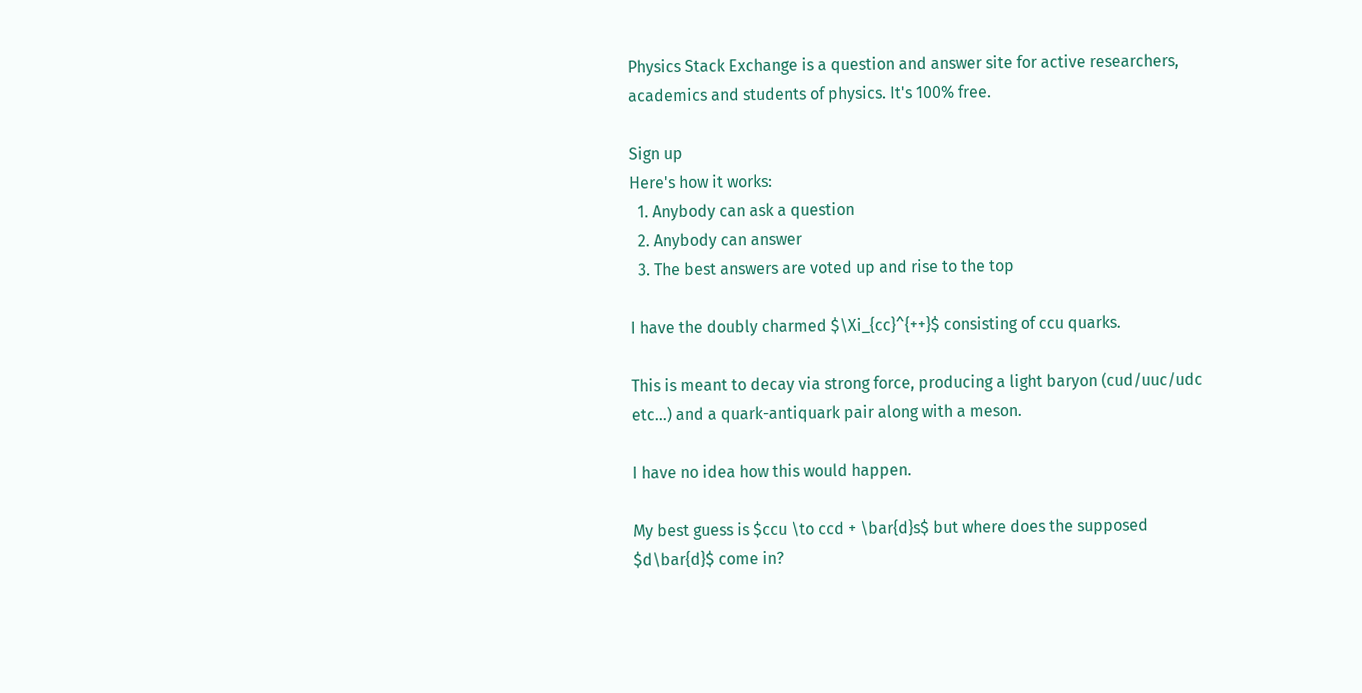Physics Stack Exchange is a question and answer site for active researchers, academics and students of physics. It's 100% free.

Sign up
Here's how it works:
  1. Anybody can ask a question
  2. Anybody can answer
  3. The best answers are voted up and rise to the top

I have the doubly charmed $\Xi_{cc}^{++}$ consisting of ccu quarks.

This is meant to decay via strong force, producing a light baryon (cud/uuc/udc etc...) and a quark-antiquark pair along with a meson.

I have no idea how this would happen.

My best guess is $ccu \to ccd + \bar{d}s$ but where does the supposed $d\bar{d}$ come in?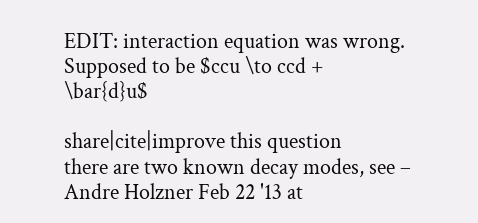EDIT: interaction equation was wrong. Supposed to be $ccu \to ccd + \bar{d}u$

share|cite|improve this question
there are two known decay modes, see – Andre Holzner Feb 22 '13 at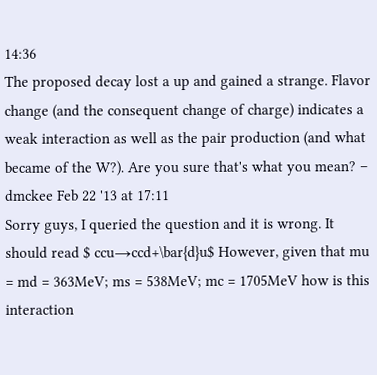14:36
The proposed decay lost a up and gained a strange. Flavor change (and the consequent change of charge) indicates a weak interaction as well as the pair production (and what became of the W?). Are you sure that's what you mean? – dmckee Feb 22 '13 at 17:11
Sorry guys, I queried the question and it is wrong. It should read $ ccu→ccd+\bar{d}u$ However, given that mu = md = 363MeV; ms = 538MeV; mc = 1705MeV how is this interaction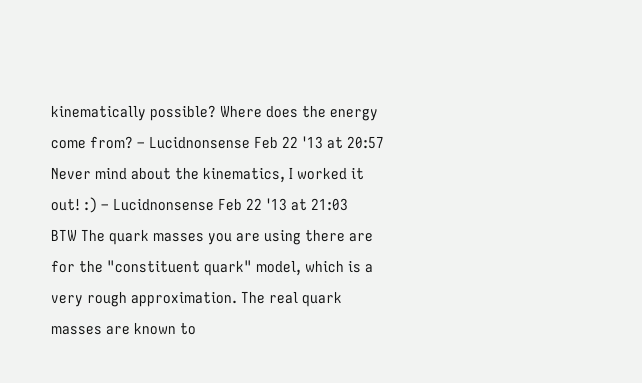kinematically possible? Where does the energy come from? – Lucidnonsense Feb 22 '13 at 20:57
Never mind about the kinematics, I worked it out! :) – Lucidnonsense Feb 22 '13 at 21:03
BTW The quark masses you are using there are for the "constituent quark" model, which is a very rough approximation. The real quark masses are known to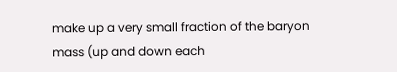make up a very small fraction of the baryon mass (up and down each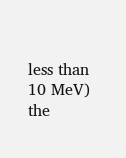less than 10 MeV) the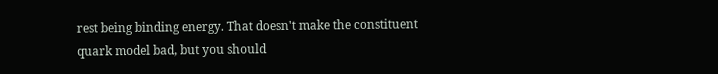rest being binding energy. That doesn't make the constituent quark model bad, but you should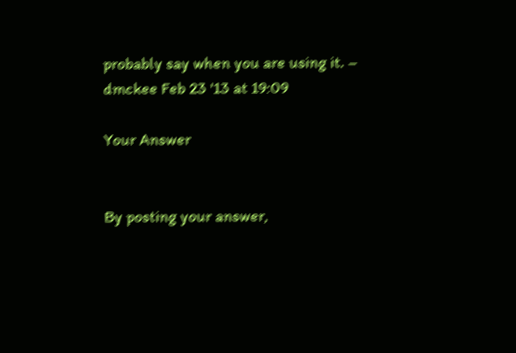probably say when you are using it. – dmckee Feb 23 '13 at 19:09

Your Answer


By posting your answer,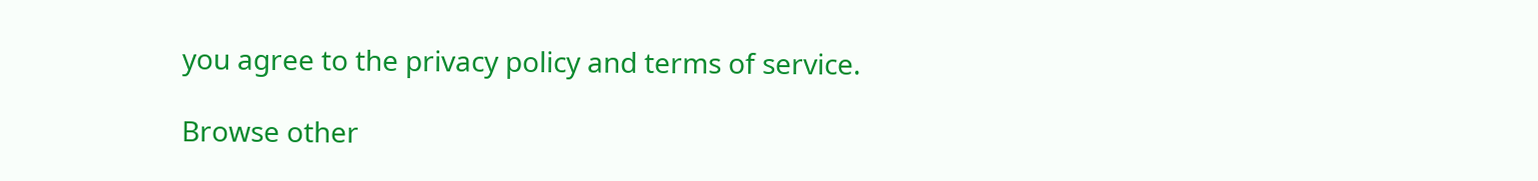you agree to the privacy policy and terms of service.

Browse other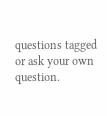questions tagged or ask your own question.